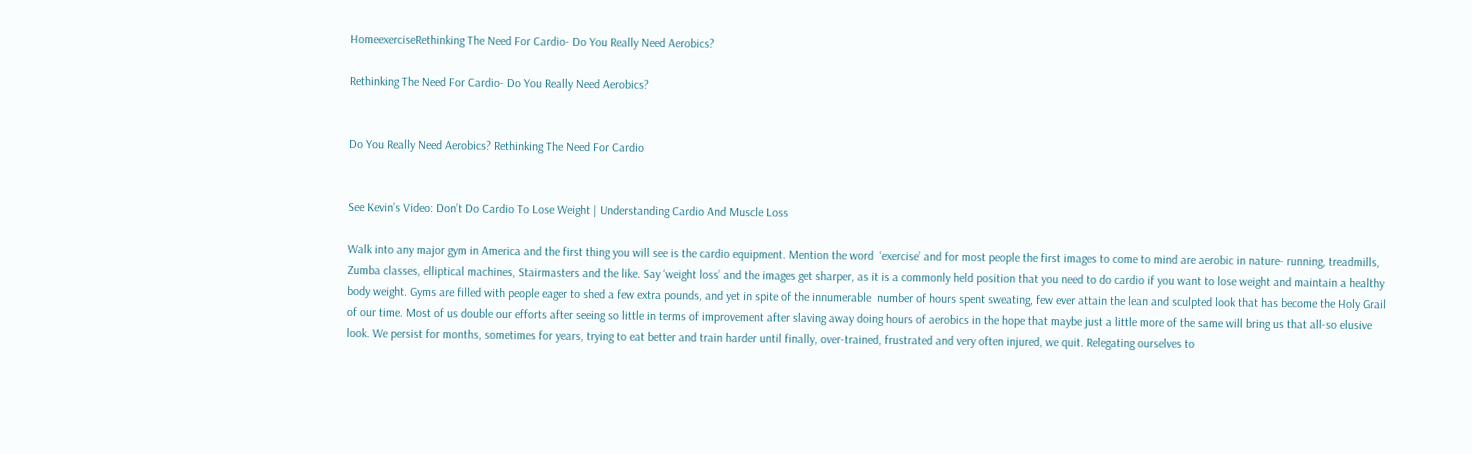HomeexerciseRethinking The Need For Cardio- Do You Really Need Aerobics?

Rethinking The Need For Cardio- Do You Really Need Aerobics?


Do You Really Need Aerobics? Rethinking The Need For Cardio


See Kevin’s Video: Don’t Do Cardio To Lose Weight | Understanding Cardio And Muscle Loss

Walk into any major gym in America and the first thing you will see is the cardio equipment. Mention the word  ‘exercise’ and for most people the first images to come to mind are aerobic in nature- running, treadmills, Zumba classes, elliptical machines, Stairmasters and the like. Say ‘weight loss’ and the images get sharper, as it is a commonly held position that you need to do cardio if you want to lose weight and maintain a healthy body weight. Gyms are filled with people eager to shed a few extra pounds, and yet in spite of the innumerable  number of hours spent sweating, few ever attain the lean and sculpted look that has become the Holy Grail of our time. Most of us double our efforts after seeing so little in terms of improvement after slaving away doing hours of aerobics in the hope that maybe just a little more of the same will bring us that all-so elusive look. We persist for months, sometimes for years, trying to eat better and train harder until finally, over-trained, frustrated and very often injured, we quit. Relegating ourselves to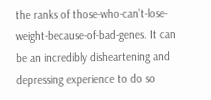the ranks of those-who-can’t-lose-weight-because-of-bad-genes. It can be an incredibly disheartening and depressing experience to do so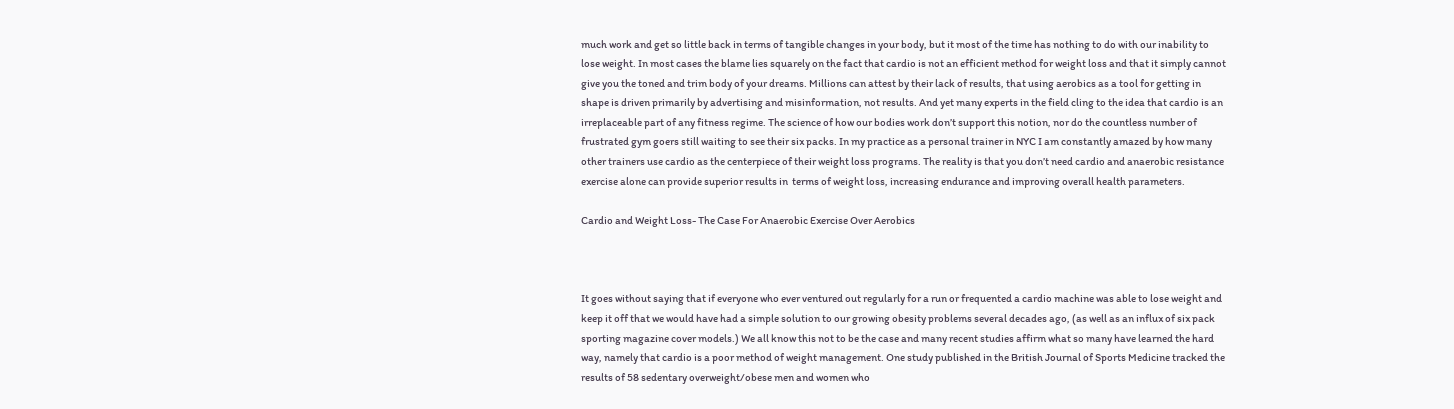much work and get so little back in terms of tangible changes in your body, but it most of the time has nothing to do with our inability to lose weight. In most cases the blame lies squarely on the fact that cardio is not an efficient method for weight loss and that it simply cannot give you the toned and trim body of your dreams. Millions can attest by their lack of results, that using aerobics as a tool for getting in shape is driven primarily by advertising and misinformation, not results. And yet many experts in the field cling to the idea that cardio is an irreplaceable part of any fitness regime. The science of how our bodies work don’t support this notion, nor do the countless number of frustrated gym goers still waiting to see their six packs. In my practice as a personal trainer in NYC I am constantly amazed by how many other trainers use cardio as the centerpiece of their weight loss programs. The reality is that you don’t need cardio and anaerobic resistance exercise alone can provide superior results in  terms of weight loss, increasing endurance and improving overall health parameters.

Cardio and Weight Loss- The Case For Anaerobic Exercise Over Aerobics



It goes without saying that if everyone who ever ventured out regularly for a run or frequented a cardio machine was able to lose weight and keep it off that we would have had a simple solution to our growing obesity problems several decades ago, (as well as an influx of six pack sporting magazine cover models.) We all know this not to be the case and many recent studies affirm what so many have learned the hard way, namely that cardio is a poor method of weight management. One study published in the British Journal of Sports Medicine tracked the results of 58 sedentary overweight/obese men and women who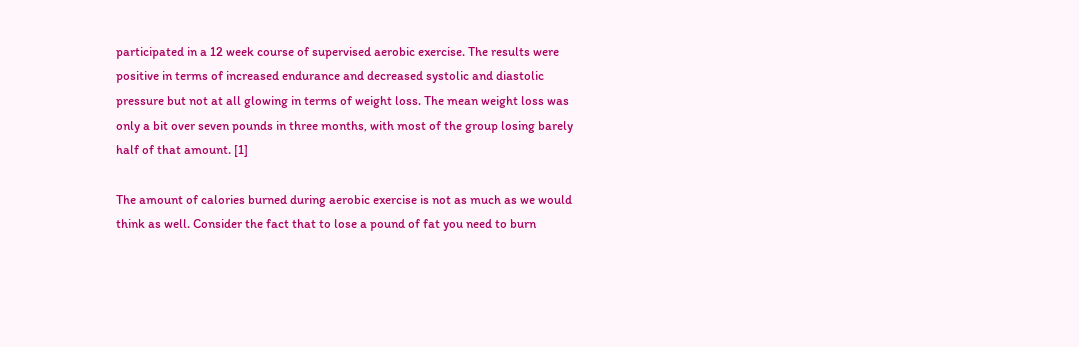participated in a 12 week course of supervised aerobic exercise. The results were positive in terms of increased endurance and decreased systolic and diastolic pressure but not at all glowing in terms of weight loss. The mean weight loss was only a bit over seven pounds in three months, with most of the group losing barely half of that amount. [1]

The amount of calories burned during aerobic exercise is not as much as we would think as well. Consider the fact that to lose a pound of fat you need to burn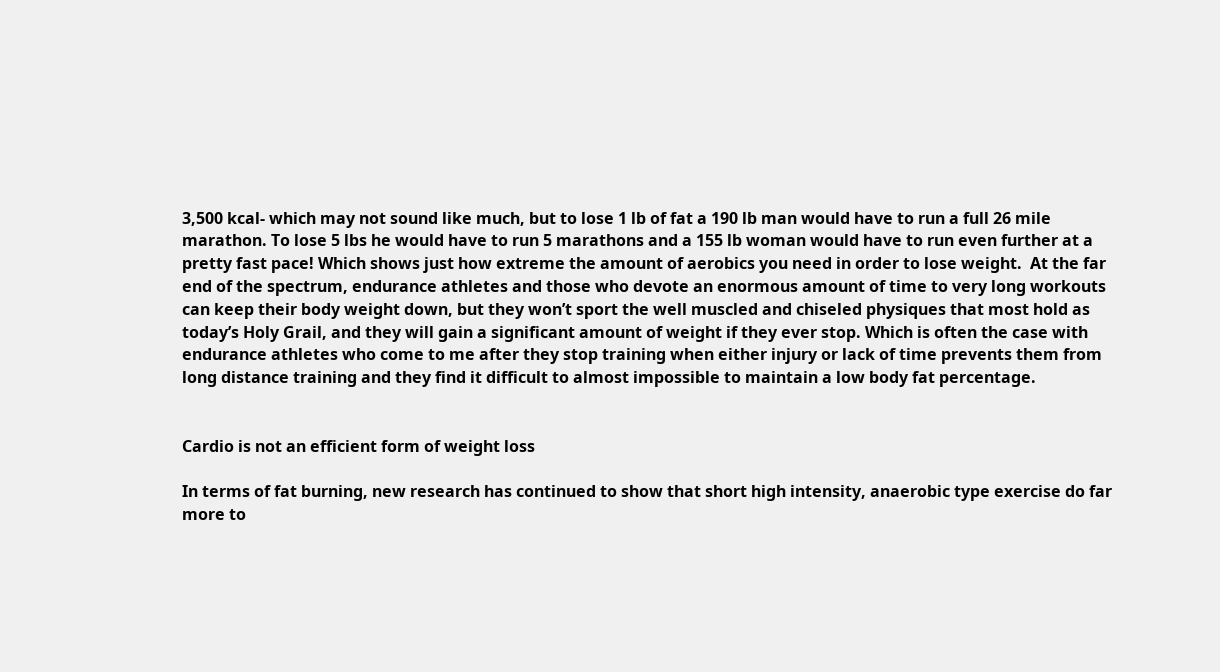3,500 kcal- which may not sound like much, but to lose 1 lb of fat a 190 lb man would have to run a full 26 mile marathon. To lose 5 lbs he would have to run 5 marathons and a 155 lb woman would have to run even further at a pretty fast pace! Which shows just how extreme the amount of aerobics you need in order to lose weight.  At the far end of the spectrum, endurance athletes and those who devote an enormous amount of time to very long workouts can keep their body weight down, but they won’t sport the well muscled and chiseled physiques that most hold as today’s Holy Grail, and they will gain a significant amount of weight if they ever stop. Which is often the case with endurance athletes who come to me after they stop training when either injury or lack of time prevents them from long distance training and they find it difficult to almost impossible to maintain a low body fat percentage.


Cardio is not an efficient form of weight loss

In terms of fat burning, new research has continued to show that short high intensity, anaerobic type exercise do far more to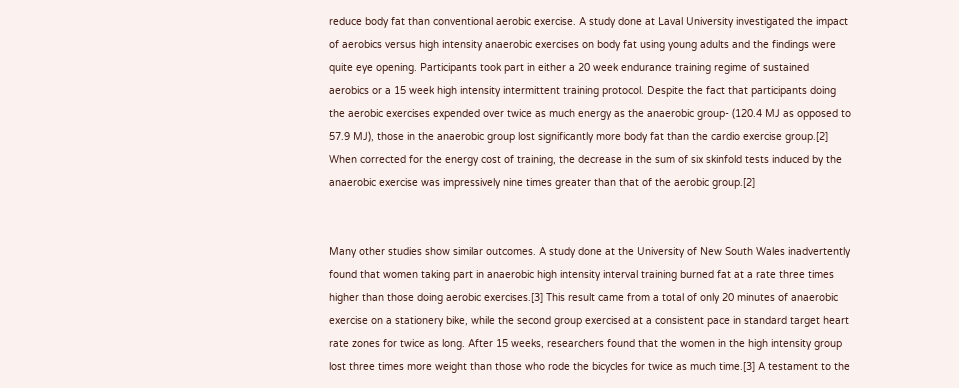reduce body fat than conventional aerobic exercise. A study done at Laval University investigated the impact of aerobics versus high intensity anaerobic exercises on body fat using young adults and the findings were quite eye opening. Participants took part in either a 20 week endurance training regime of sustained aerobics or a 15 week high intensity intermittent training protocol. Despite the fact that participants doing the aerobic exercises expended over twice as much energy as the anaerobic group- (120.4 MJ as opposed to 57.9 MJ), those in the anaerobic group lost significantly more body fat than the cardio exercise group.[2] When corrected for the energy cost of training, the decrease in the sum of six skinfold tests induced by the anaerobic exercise was impressively nine times greater than that of the aerobic group.[2]


Many other studies show similar outcomes. A study done at the University of New South Wales inadvertently found that women taking part in anaerobic high intensity interval training burned fat at a rate three times higher than those doing aerobic exercises.[3] This result came from a total of only 20 minutes of anaerobic exercise on a stationery bike, while the second group exercised at a consistent pace in standard target heart rate zones for twice as long. After 15 weeks, researchers found that the women in the high intensity group lost three times more weight than those who rode the bicycles for twice as much time.[3] A testament to the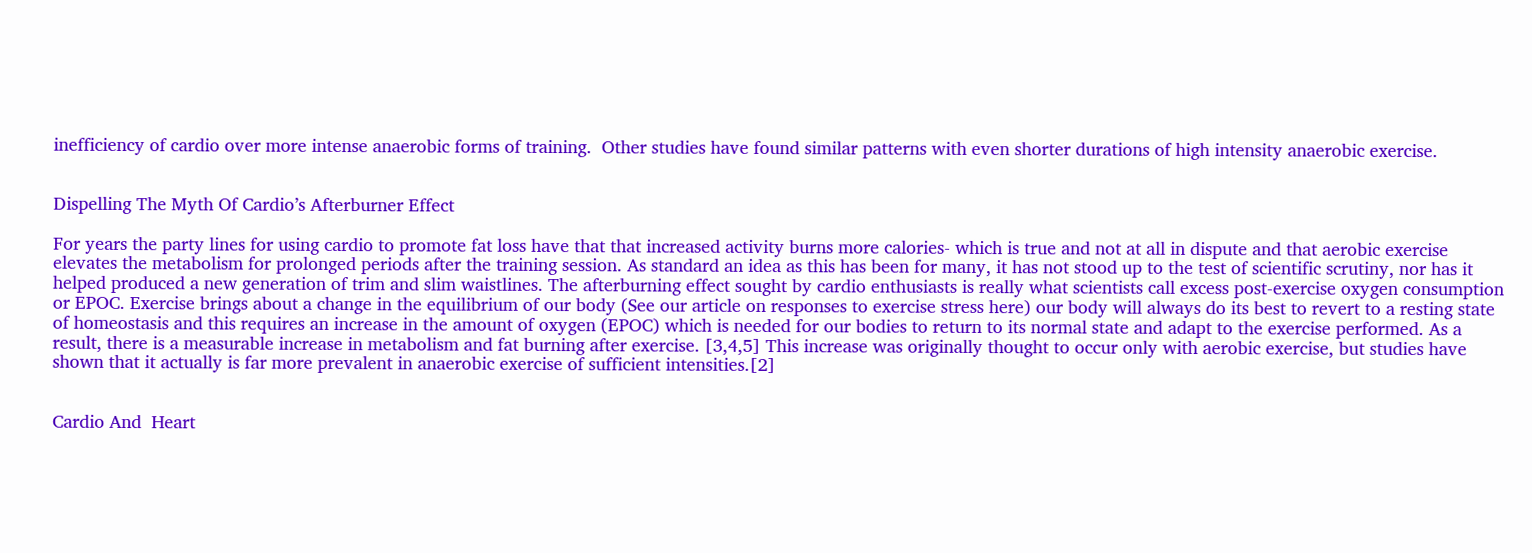inefficiency of cardio over more intense anaerobic forms of training.  Other studies have found similar patterns with even shorter durations of high intensity anaerobic exercise.


Dispelling The Myth Of Cardio’s Afterburner Effect

For years the party lines for using cardio to promote fat loss have that that increased activity burns more calories- which is true and not at all in dispute and that aerobic exercise elevates the metabolism for prolonged periods after the training session. As standard an idea as this has been for many, it has not stood up to the test of scientific scrutiny, nor has it helped produced a new generation of trim and slim waistlines. The afterburning effect sought by cardio enthusiasts is really what scientists call excess post-exercise oxygen consumption or EPOC. Exercise brings about a change in the equilibrium of our body (See our article on responses to exercise stress here) our body will always do its best to revert to a resting state of homeostasis and this requires an increase in the amount of oxygen (EPOC) which is needed for our bodies to return to its normal state and adapt to the exercise performed. As a result, there is a measurable increase in metabolism and fat burning after exercise. [3,4,5] This increase was originally thought to occur only with aerobic exercise, but studies have shown that it actually is far more prevalent in anaerobic exercise of sufficient intensities.[2]


Cardio And  Heart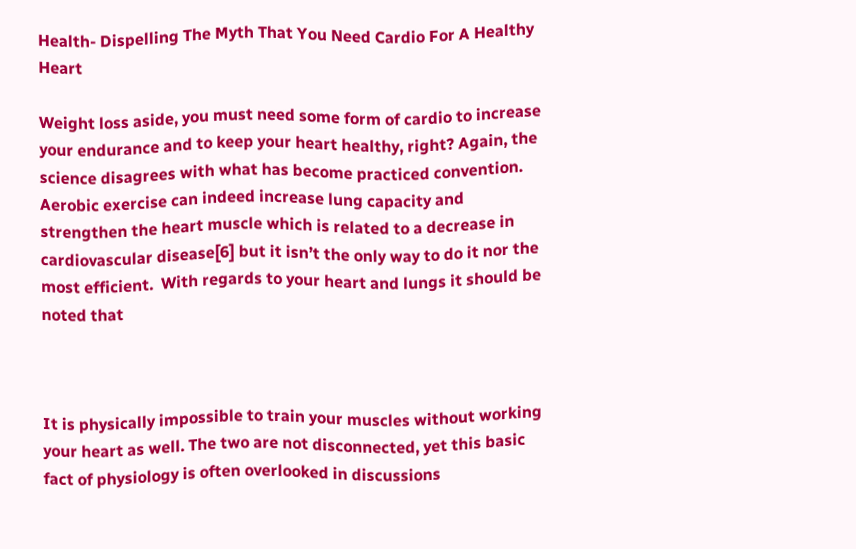Health- Dispelling The Myth That You Need Cardio For A Healthy Heart

Weight loss aside, you must need some form of cardio to increase your endurance and to keep your heart healthy, right? Again, the science disagrees with what has become practiced convention. Aerobic exercise can indeed increase lung capacity and strengthen the heart muscle which is related to a decrease in cardiovascular disease[6] but it isn’t the only way to do it nor the most efficient.  With regards to your heart and lungs it should be noted that



It is physically impossible to train your muscles without working your heart as well. The two are not disconnected, yet this basic fact of physiology is often overlooked in discussions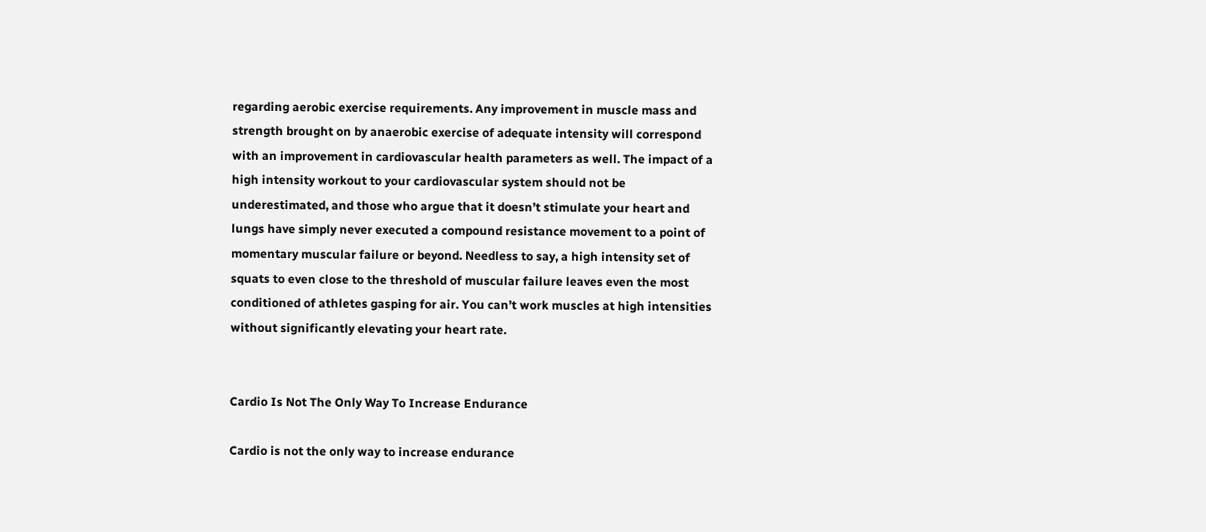regarding aerobic exercise requirements. Any improvement in muscle mass and strength brought on by anaerobic exercise of adequate intensity will correspond with an improvement in cardiovascular health parameters as well. The impact of a high intensity workout to your cardiovascular system should not be underestimated, and those who argue that it doesn’t stimulate your heart and lungs have simply never executed a compound resistance movement to a point of momentary muscular failure or beyond. Needless to say, a high intensity set of squats to even close to the threshold of muscular failure leaves even the most conditioned of athletes gasping for air. You can’t work muscles at high intensities without significantly elevating your heart rate.


Cardio Is Not The Only Way To Increase Endurance

Cardio is not the only way to increase endurance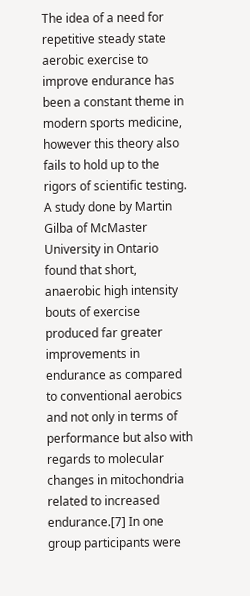The idea of a need for repetitive steady state aerobic exercise to improve endurance has been a constant theme in modern sports medicine, however this theory also fails to hold up to the rigors of scientific testing. A study done by Martin Gilba of McMaster University in Ontario found that short, anaerobic high intensity bouts of exercise produced far greater improvements in endurance as compared to conventional aerobics and not only in terms of performance but also with regards to molecular changes in mitochondria related to increased endurance.[7] In one group participants were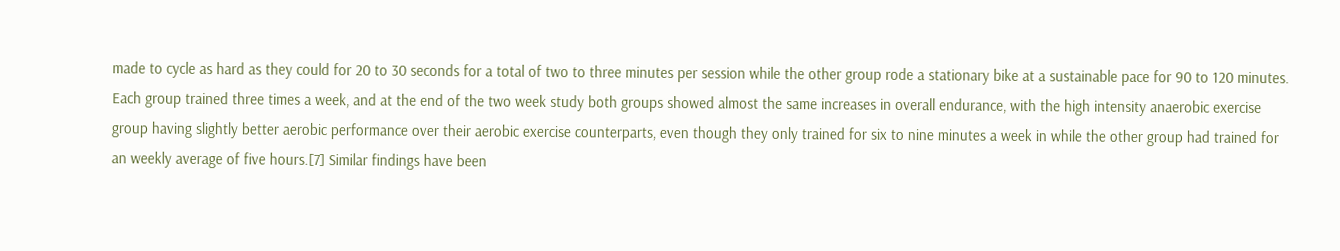made to cycle as hard as they could for 20 to 30 seconds for a total of two to three minutes per session while the other group rode a stationary bike at a sustainable pace for 90 to 120 minutes. Each group trained three times a week, and at the end of the two week study both groups showed almost the same increases in overall endurance, with the high intensity anaerobic exercise group having slightly better aerobic performance over their aerobic exercise counterparts, even though they only trained for six to nine minutes a week in while the other group had trained for an weekly average of five hours.[7] Similar findings have been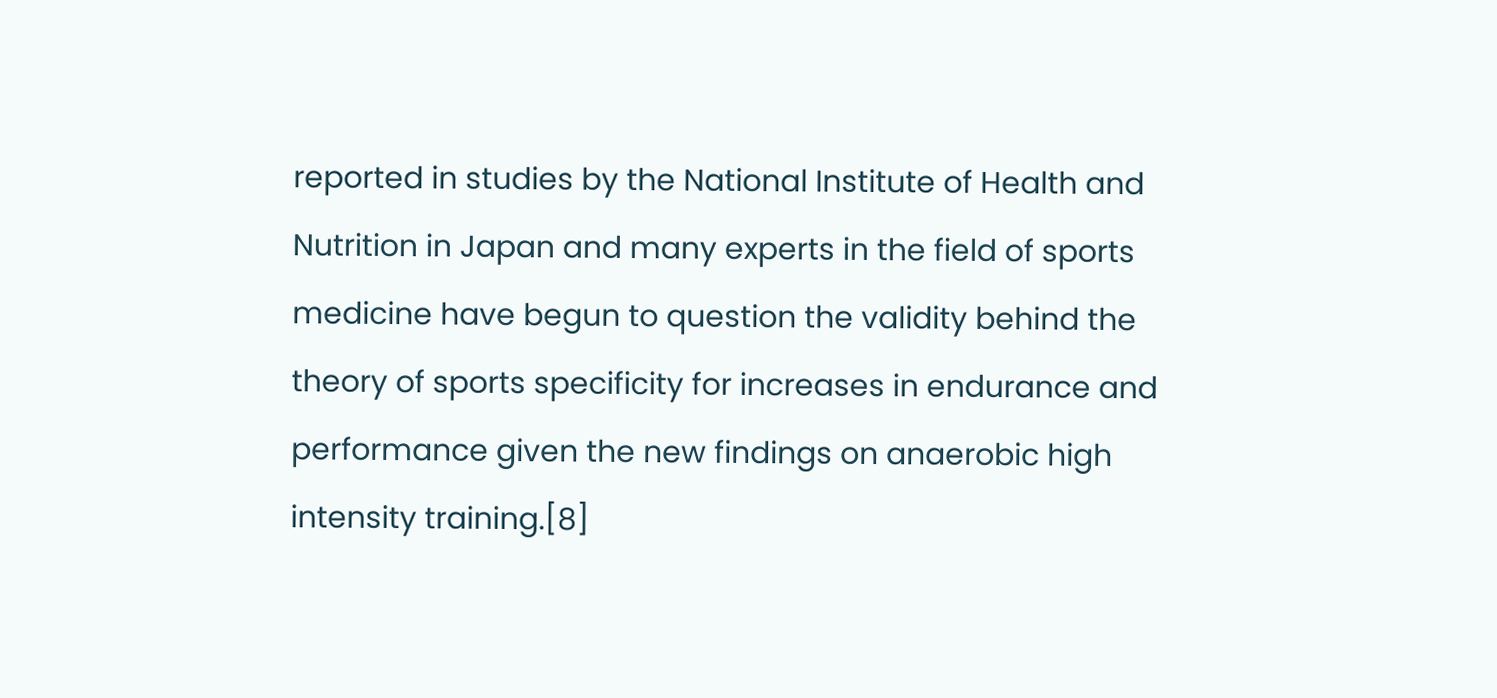reported in studies by the National Institute of Health and Nutrition in Japan and many experts in the field of sports medicine have begun to question the validity behind the theory of sports specificity for increases in endurance and performance given the new findings on anaerobic high intensity training.[8]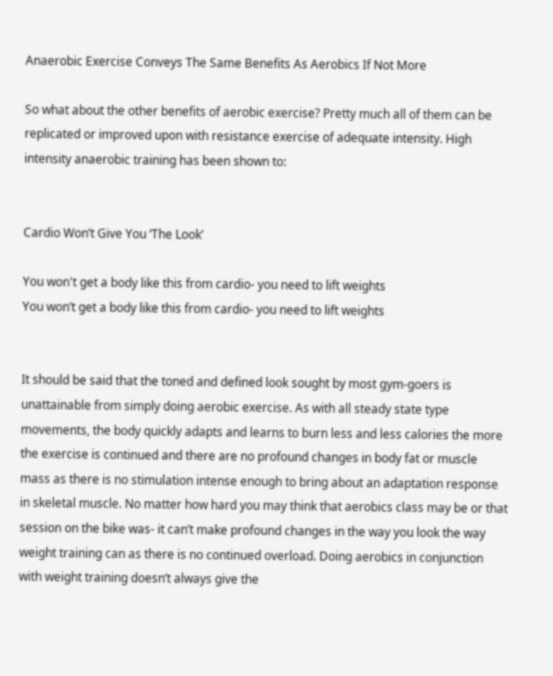Anaerobic Exercise Conveys The Same Benefits As Aerobics If Not More

So what about the other benefits of aerobic exercise? Pretty much all of them can be replicated or improved upon with resistance exercise of adequate intensity. High intensity anaerobic training has been shown to:


Cardio Won’t Give You ‘The Look’

You won't get a body like this from cardio- you need to lift weights
You won’t get a body like this from cardio- you need to lift weights


It should be said that the toned and defined look sought by most gym-goers is unattainable from simply doing aerobic exercise. As with all steady state type movements, the body quickly adapts and learns to burn less and less calories the more the exercise is continued and there are no profound changes in body fat or muscle mass as there is no stimulation intense enough to bring about an adaptation response in skeletal muscle. No matter how hard you may think that aerobics class may be or that session on the bike was- it can’t make profound changes in the way you look the way weight training can as there is no continued overload. Doing aerobics in conjunction with weight training doesn’t always give the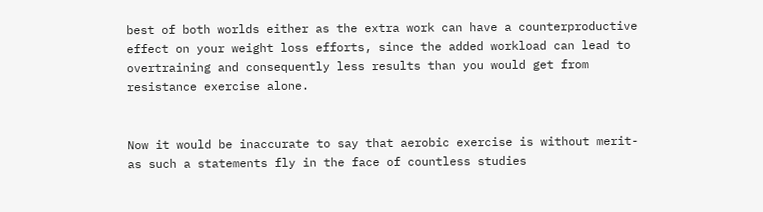best of both worlds either as the extra work can have a counterproductive effect on your weight loss efforts, since the added workload can lead to overtraining and consequently less results than you would get from resistance exercise alone.


Now it would be inaccurate to say that aerobic exercise is without merit- as such a statements fly in the face of countless studies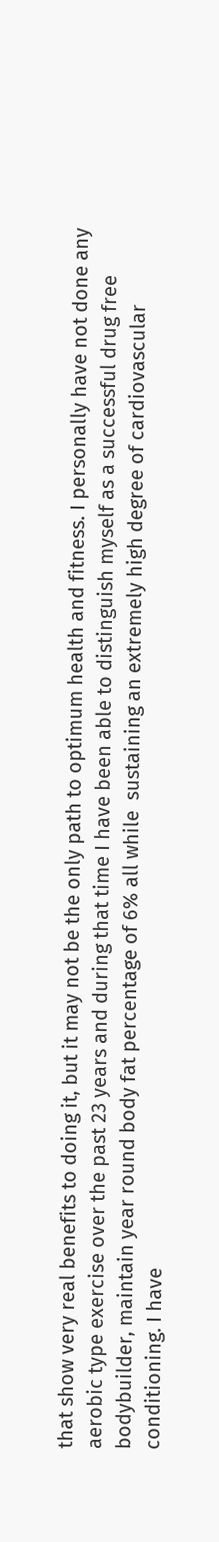that show very real benefits to doing it, but it may not be the only path to optimum health and fitness. I personally have not done any aerobic type exercise over the past 23 years and during that time I have been able to distinguish myself as a successful drug free bodybuilder, maintain year round body fat percentage of 6% all while  sustaining an extremely high degree of cardiovascular conditioning. I have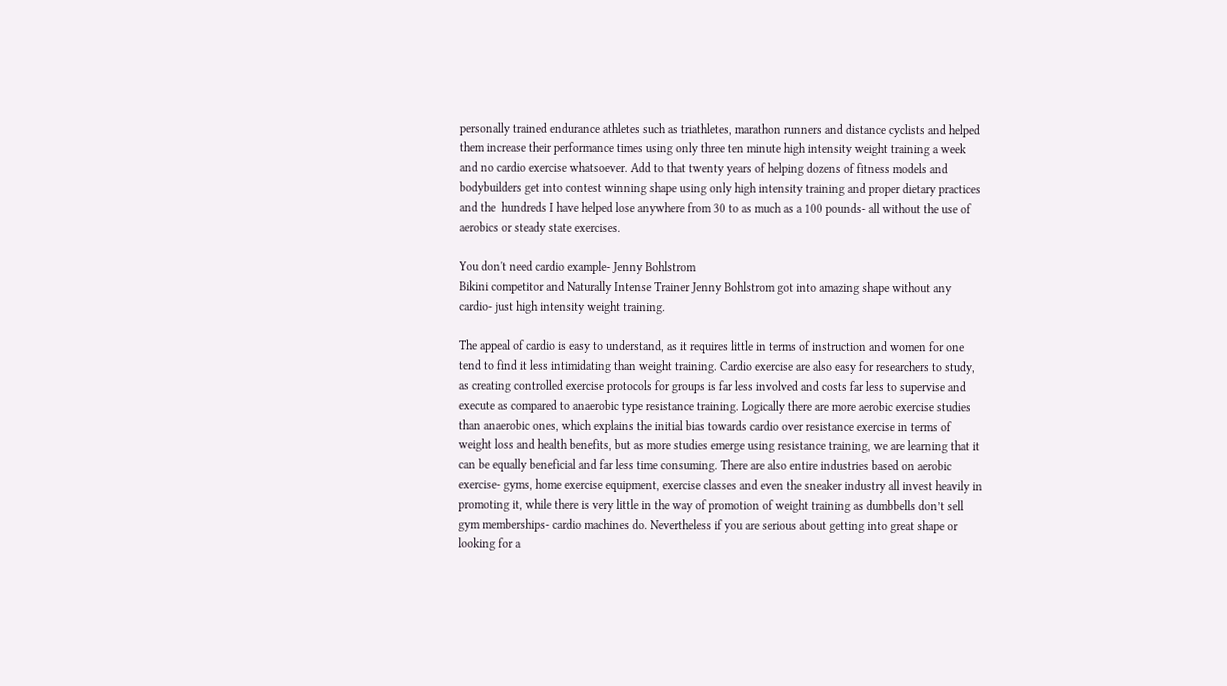personally trained endurance athletes such as triathletes, marathon runners and distance cyclists and helped them increase their performance times using only three ten minute high intensity weight training a week and no cardio exercise whatsoever. Add to that twenty years of helping dozens of fitness models and bodybuilders get into contest winning shape using only high intensity training and proper dietary practices and the  hundreds I have helped lose anywhere from 30 to as much as a 100 pounds- all without the use of aerobics or steady state exercises.

You don't need cardio example- Jenny Bohlstrom
Bikini competitor and Naturally Intense Trainer Jenny Bohlstrom got into amazing shape without any cardio- just high intensity weight training.

The appeal of cardio is easy to understand, as it requires little in terms of instruction and women for one tend to find it less intimidating than weight training. Cardio exercise are also easy for researchers to study, as creating controlled exercise protocols for groups is far less involved and costs far less to supervise and execute as compared to anaerobic type resistance training. Logically there are more aerobic exercise studies than anaerobic ones, which explains the initial bias towards cardio over resistance exercise in terms of weight loss and health benefits, but as more studies emerge using resistance training, we are learning that it can be equally beneficial and far less time consuming. There are also entire industries based on aerobic exercise- gyms, home exercise equipment, exercise classes and even the sneaker industry all invest heavily in promoting it, while there is very little in the way of promotion of weight training as dumbbells don’t sell gym memberships- cardio machines do. Nevertheless if you are serious about getting into great shape or looking for a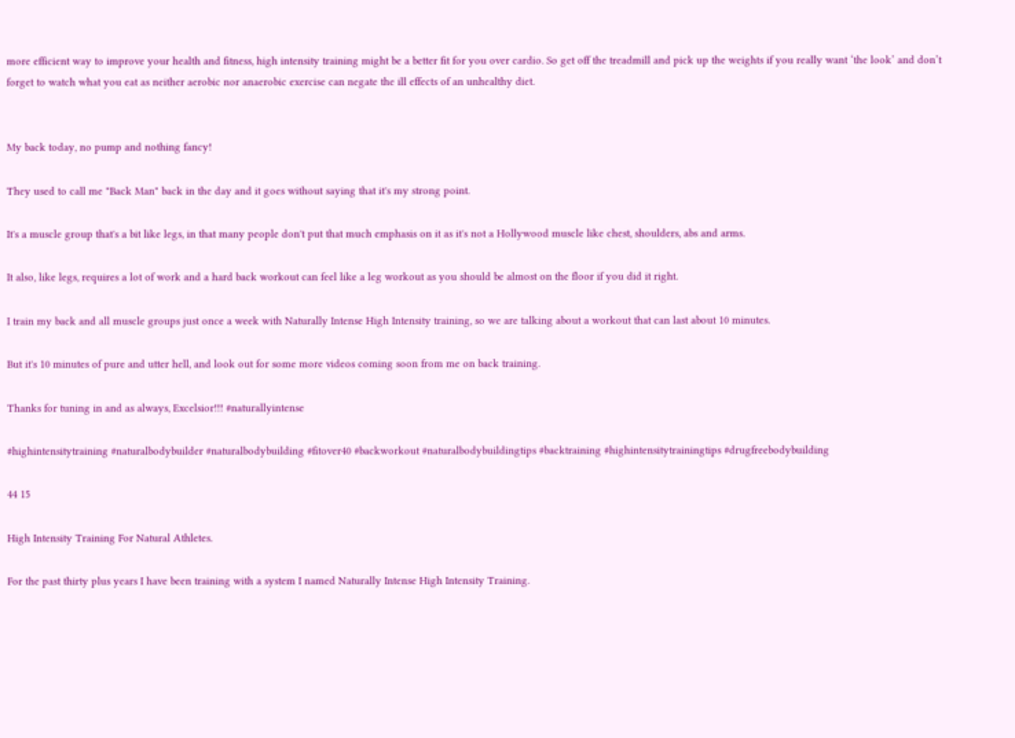more efficient way to improve your health and fitness, high intensity training might be a better fit for you over cardio. So get off the treadmill and pick up the weights if you really want ‘the look’ and don’t forget to watch what you eat as neither aerobic nor anaerobic exercise can negate the ill effects of an unhealthy diet.


My back today, no pump and nothing fancy!

They used to call me "Back Man" back in the day and it goes without saying that it's my strong point.

It's a muscle group that's a bit like legs, in that many people don't put that much emphasis on it as it's not a Hollywood muscle like chest, shoulders, abs and arms.

It also, like legs, requires a lot of work and a hard back workout can feel like a leg workout as you should be almost on the floor if you did it right.

I train my back and all muscle groups just once a week with Naturally Intense High Intensity training, so we are talking about a workout that can last about 10 minutes.

But it's 10 minutes of pure and utter hell, and look out for some more videos coming soon from me on back training.

Thanks for tuning in and as always, Excelsior!!! #naturallyintense

#highintensitytraining #naturalbodybuilder #naturalbodybuilding #fitover40 #backworkout #naturalbodybuildingtips #backtraining #highintensitytrainingtips #drugfreebodybuilding

44 15

High Intensity Training For Natural Athletes.

For the past thirty plus years I have been training with a system I named Naturally Intense High Intensity Training.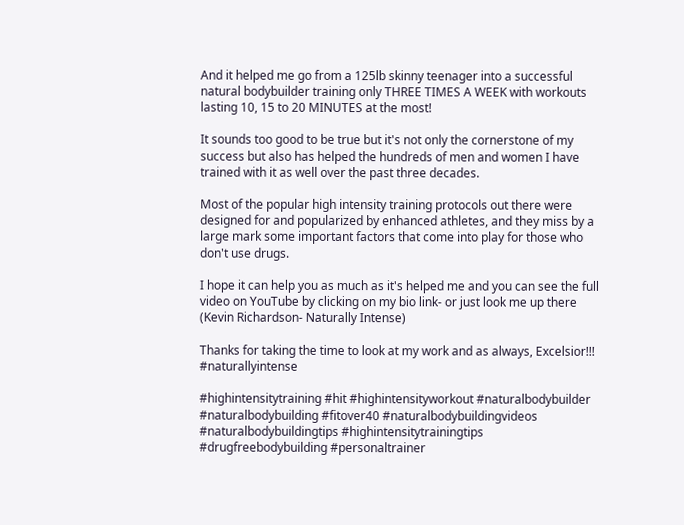And it helped me go from a 125lb skinny teenager into a successful natural bodybuilder training only THREE TIMES A WEEK with workouts lasting 10, 15 to 20 MINUTES at the most!

It sounds too good to be true but it's not only the cornerstone of my success but also has helped the hundreds of men and women I have trained with it as well over the past three decades.

Most of the popular high intensity training protocols out there were designed for and popularized by enhanced athletes, and they miss by a large mark some important factors that come into play for those who don't use drugs.

I hope it can help you as much as it's helped me and you can see the full video on YouTube by clicking on my bio link- or just look me up there (Kevin Richardson- Naturally Intense)

Thanks for taking the time to look at my work and as always, Excelsior!!! #naturallyintense

#highintensitytraining #hit #highintensityworkout #naturalbodybuilder #naturalbodybuilding #fitover40 #naturalbodybuildingvideos #naturalbodybuildingtips #highintensitytrainingtips #drugfreebodybuilding #personaltrainer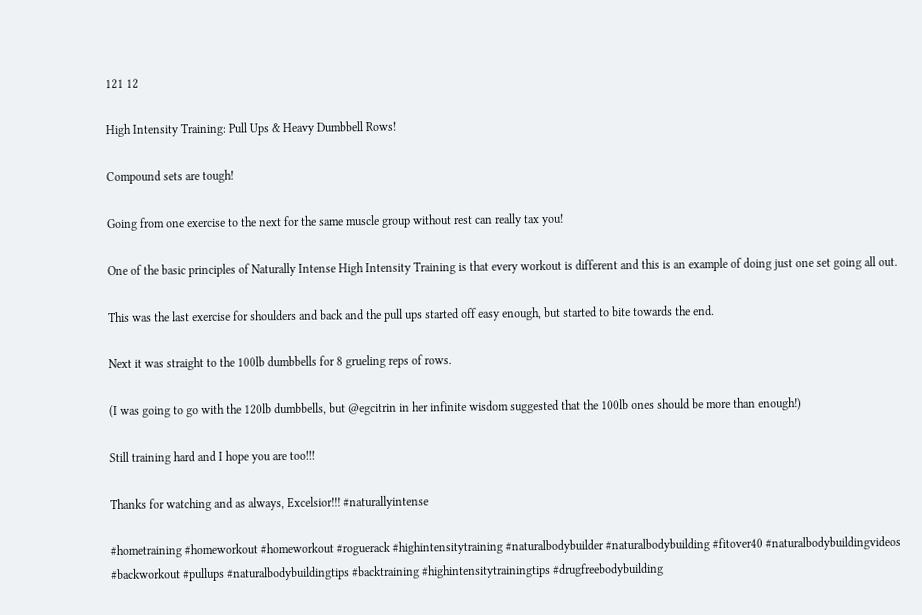121 12

High Intensity Training: Pull Ups & Heavy Dumbbell Rows!

Compound sets are tough!

Going from one exercise to the next for the same muscle group without rest can really tax you!

One of the basic principles of Naturally Intense High Intensity Training is that every workout is different and this is an example of doing just one set going all out.

This was the last exercise for shoulders and back and the pull ups started off easy enough, but started to bite towards the end.

Next it was straight to the 100lb dumbbells for 8 grueling reps of rows.

(I was going to go with the 120lb dumbbells, but @egcitrin in her infinite wisdom suggested that the 100lb ones should be more than enough!)

Still training hard and I hope you are too!!!

Thanks for watching and as always, Excelsior!!! #naturallyintense

#hometraining #homeworkout #homeworkout #roguerack #highintensitytraining #naturalbodybuilder #naturalbodybuilding #fitover40 #naturalbodybuildingvideos #backworkout #pullups #naturalbodybuildingtips #backtraining #highintensitytrainingtips #drugfreebodybuilding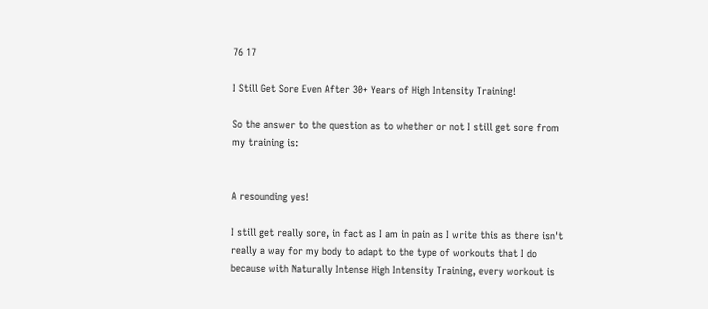76 17

I Still Get Sore Even After 30+ Years of High Intensity Training!

So the answer to the question as to whether or not I still get sore from my training is:


A resounding yes!

I still get really sore, in fact as I am in pain as I write this as there isn't really a way for my body to adapt to the type of workouts that I do because with Naturally Intense High Intensity Training, every workout is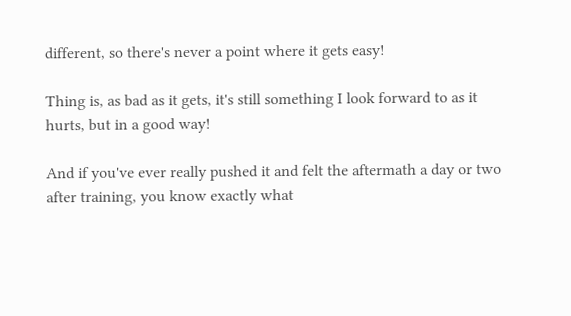different, so there's never a point where it gets easy!

Thing is, as bad as it gets, it's still something I look forward to as it hurts, but in a good way!

And if you've ever really pushed it and felt the aftermath a day or two after training, you know exactly what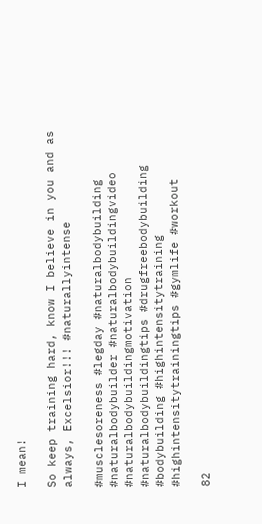I mean!

So keep training hard, know I believe in you and as always, Excelsior!!! #naturallyintense

#musclesoreness #legday #naturalbodybuilding #naturalbodybuilder #naturalbodybuildingvideo #naturalbodybuildingmotivation #naturalbodybuildingtips #drugfreebodybuilding #bodybuilding #highintensitytraining #highintensitytrainingtips #gymlife #workout

82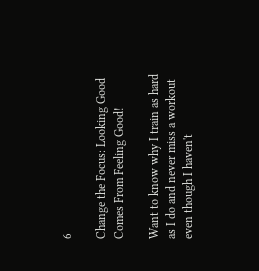6

Change the Focus: Looking Good Comes From Feeling Good!

Want to know why I train as hard as I do and never miss a workout even though I haven't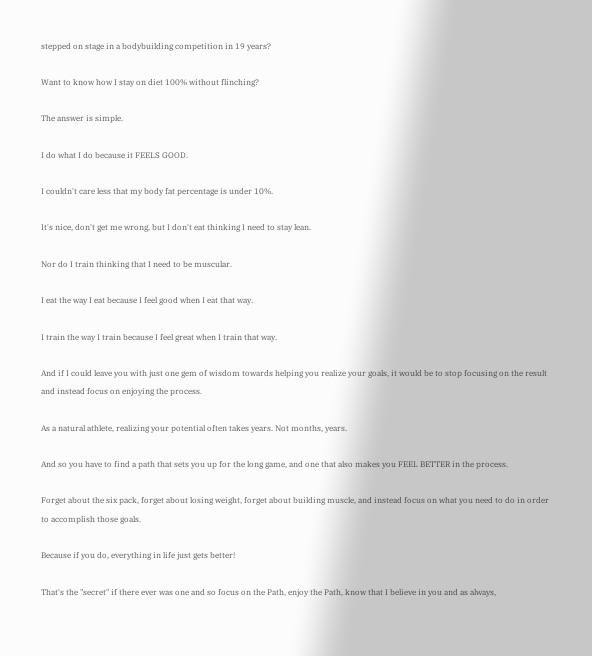stepped on stage in a bodybuilding competition in 19 years?

Want to know how I stay on diet 100% without flinching?

The answer is simple.

I do what I do because it FEELS GOOD.

I couldn't care less that my body fat percentage is under 10%.

It's nice, don't get me wrong, but I don't eat thinking I need to stay lean.

Nor do I train thinking that I need to be muscular.

I eat the way I eat because I feel good when I eat that way.

I train the way I train because I feel great when I train that way.

And if I could leave you with just one gem of wisdom towards helping you realize your goals, it would be to stop focusing on the result and instead focus on enjoying the process.

As a natural athlete, realizing your potential often takes years. Not months, years.

And so you have to find a path that sets you up for the long game, and one that also makes you FEEL BETTER in the process.

Forget about the six pack, forget about losing weight, forget about building muscle, and instead focus on what you need to do in order to accomplish those goals.

Because if you do, everything in life just gets better!

That's the "secret" if there ever was one and so focus on the Path, enjoy the Path, know that I believe in you and as always,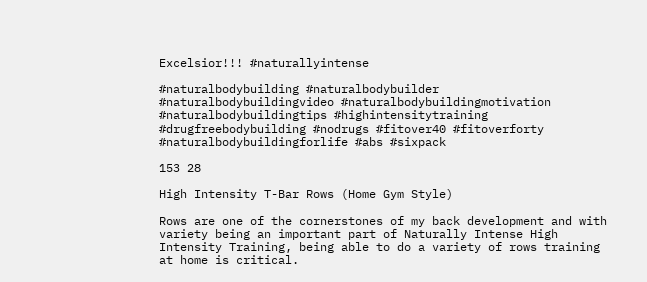Excelsior!!! #naturallyintense

#naturalbodybuilding #naturalbodybuilder #naturalbodybuildingvideo #naturalbodybuildingmotivation #naturalbodybuildingtips #highintensitytraining #drugfreebodybuilding #nodrugs #fitover40 #fitoverforty #naturalbodybuildingforlife #abs #sixpack

153 28

High Intensity T-Bar Rows (Home Gym Style)

Rows are one of the cornerstones of my back development and with variety being an important part of Naturally Intense High Intensity Training, being able to do a variety of rows training at home is critical.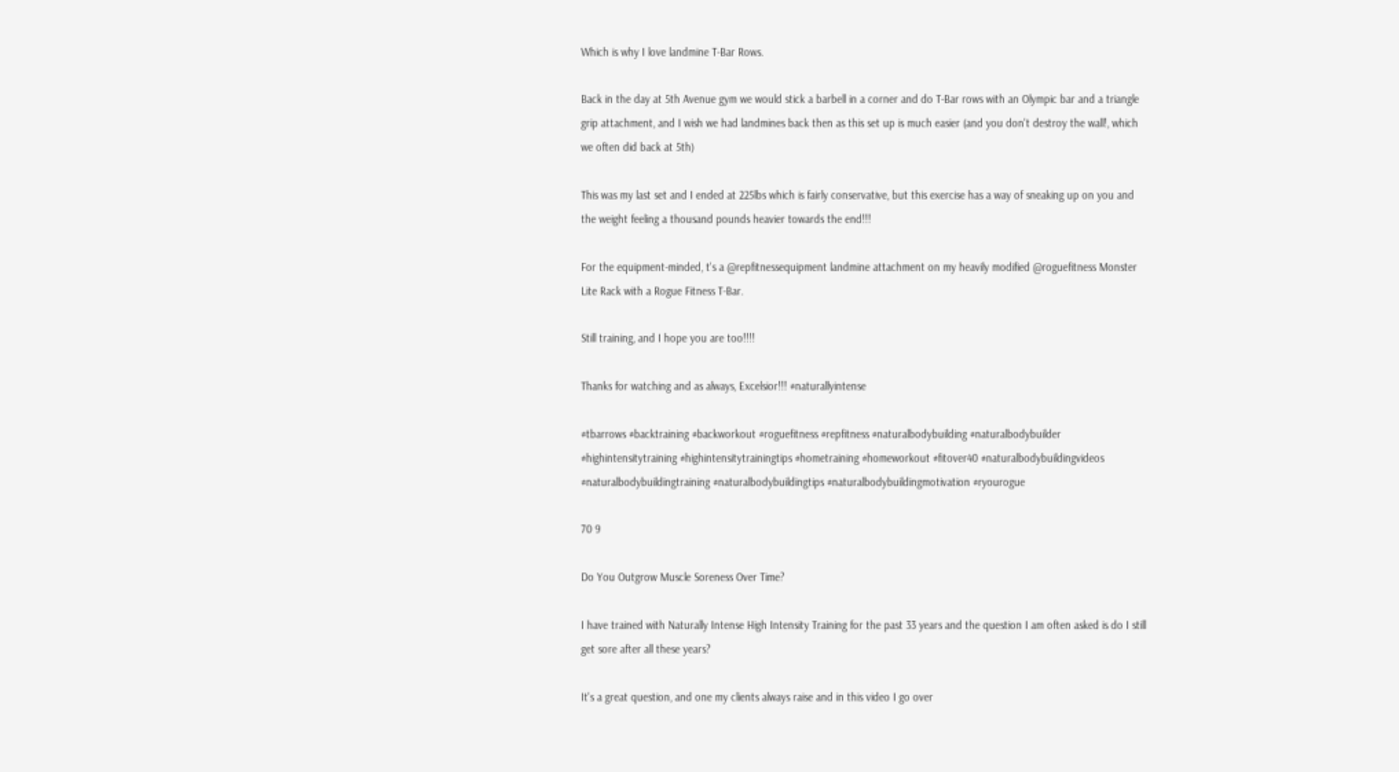Which is why I love landmine T-Bar Rows.

Back in the day at 5th Avenue gym we would stick a barbell in a corner and do T-Bar rows with an Olympic bar and a triangle grip attachment, and I wish we had landmines back then as this set up is much easier (and you don't destroy the wall!, which we often did back at 5th)

This was my last set and I ended at 225lbs which is fairly conservative, but this exercise has a way of sneaking up on you and the weight feeling a thousand pounds heavier towards the end!!!

For the equipment-minded, t's a @repfitnessequipment landmine attachment on my heavily modified @roguefitness Monster Lite Rack with a Rogue Fitness T-Bar.

Still training, and I hope you are too!!!!

Thanks for watching and as always, Excelsior!!! #naturallyintense

#tbarrows #backtraining #backworkout #roguefitness #repfitness #naturalbodybuilding #naturalbodybuilder #highintensitytraining #highintensitytrainingtips #hometraining #homeworkout #fitover40 #naturalbodybuildingvideos #naturalbodybuildingtraining #naturalbodybuildingtips #naturalbodybuildingmotivation #ryourogue

70 9

Do You Outgrow Muscle Soreness Over Time?

I have trained with Naturally Intense High Intensity Training for the past 33 years and the question I am often asked is do I still get sore after all these years?

It's a great question, and one my clients always raise and in this video I go over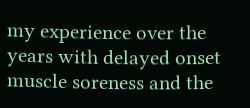my experience over the years with delayed onset muscle soreness and the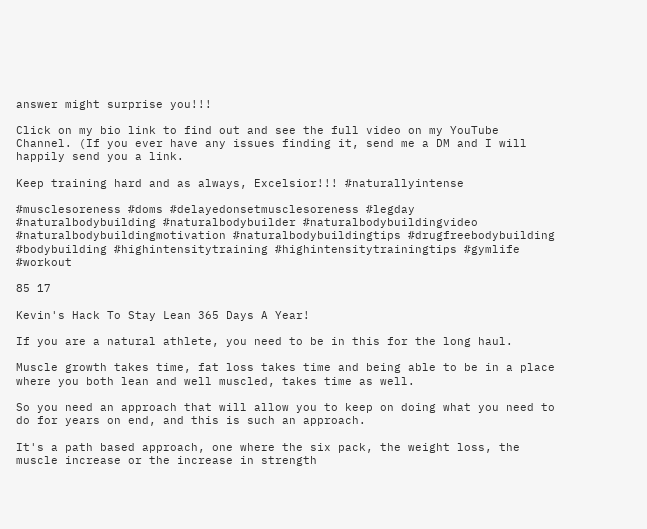answer might surprise you!!!

Click on my bio link to find out and see the full video on my YouTube Channel. (If you ever have any issues finding it, send me a DM and I will happily send you a link.

Keep training hard and as always, Excelsior!!! #naturallyintense

#musclesoreness #doms #delayedonsetmusclesoreness #legday #naturalbodybuilding #naturalbodybuilder #naturalbodybuildingvideo #naturalbodybuildingmotivation #naturalbodybuildingtips #drugfreebodybuilding #bodybuilding #highintensitytraining #highintensitytrainingtips #gymlife #workout

85 17

Kevin's Hack To Stay Lean 365 Days A Year!

If you are a natural athlete, you need to be in this for the long haul.

Muscle growth takes time, fat loss takes time and being able to be in a place where you both lean and well muscled, takes time as well.

So you need an approach that will allow you to keep on doing what you need to do for years on end, and this is such an approach.

It's a path based approach, one where the six pack, the weight loss, the muscle increase or the increase in strength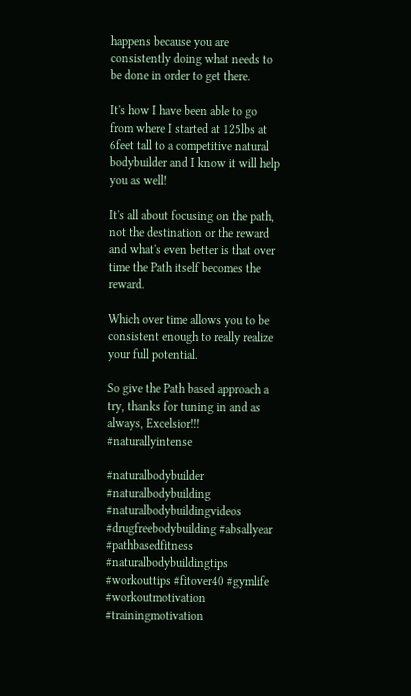happens because you are consistently doing what needs to be done in order to get there.

It's how I have been able to go from where I started at 125lbs at 6feet tall to a competitive natural bodybuilder and I know it will help you as well!

It's all about focusing on the path, not the destination or the reward and what's even better is that over time the Path itself becomes the reward.

Which over time allows you to be consistent enough to really realize your full potential.

So give the Path based approach a try, thanks for tuning in and as always, Excelsior!!! #naturallyintense

#naturalbodybuilder #naturalbodybuilding #naturalbodybuildingvideos #drugfreebodybuilding #absallyear #pathbasedfitness #naturalbodybuildingtips #workouttips #fitover40 #gymlife #workoutmotivation #trainingmotivation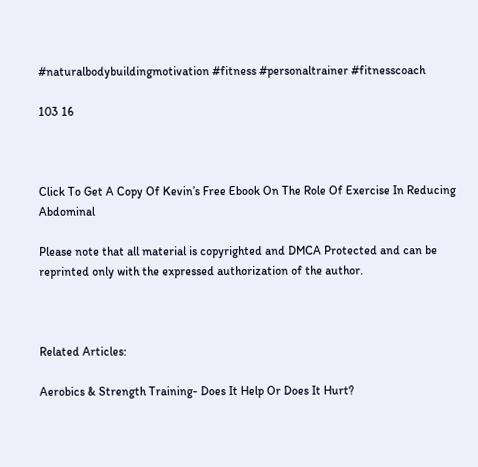#naturalbodybuildingmotivation #fitness #personaltrainer #fitnesscoach

103 16



Click To Get A Copy Of Kevin’s Free Ebook On The Role Of Exercise In Reducing Abdominal

Please note that all material is copyrighted and DMCA Protected and can be reprinted only with the expressed authorization of the author.



Related Articles:

Aerobics & Strength Training- Does It Help Or Does It Hurt?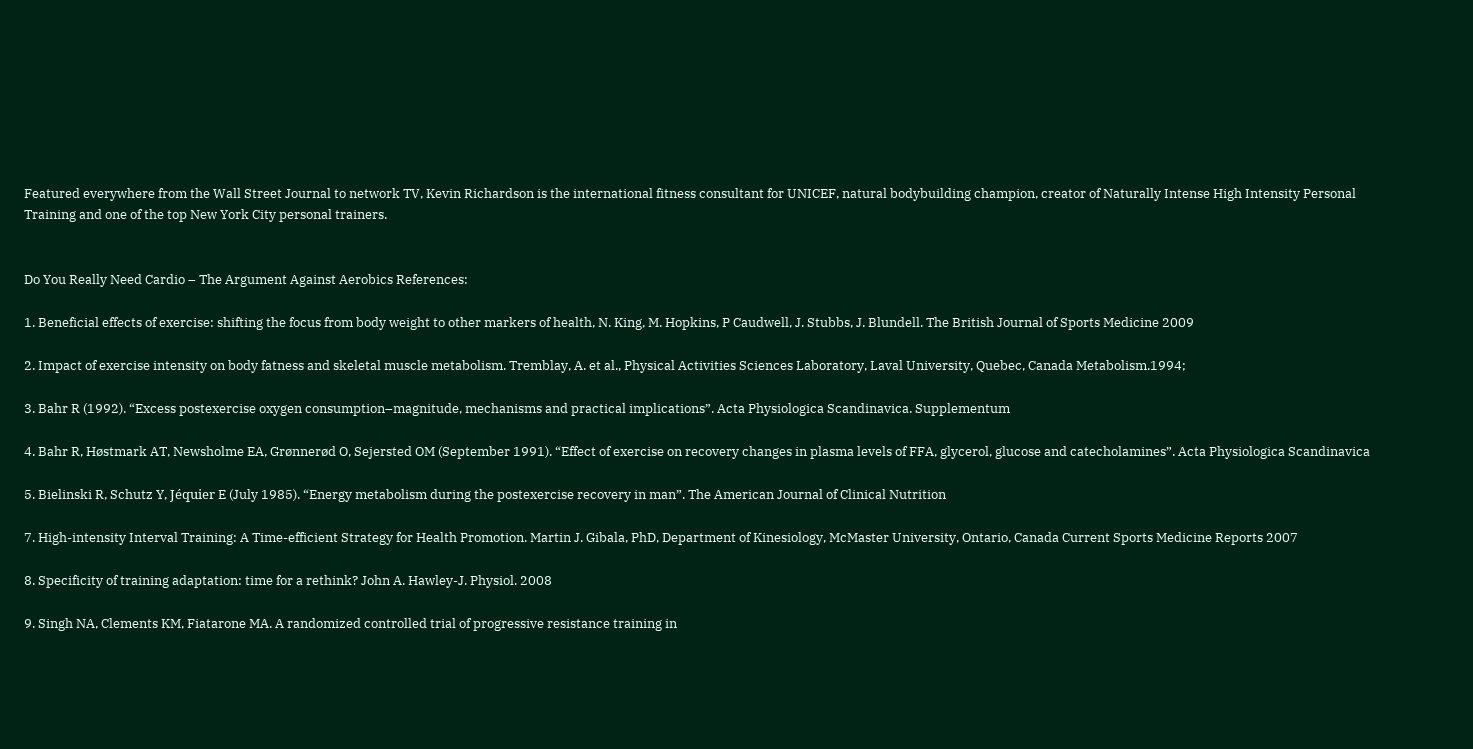Featured everywhere from the Wall Street Journal to network TV, Kevin Richardson is the international fitness consultant for UNICEF, natural bodybuilding champion, creator of Naturally Intense High Intensity Personal Training and one of the top New York City personal trainers.


Do You Really Need Cardio – The Argument Against Aerobics References:

1. Beneficial effects of exercise: shifting the focus from body weight to other markers of health, N. King, M. Hopkins, P Caudwell, J. Stubbs, J. Blundell. The British Journal of Sports Medicine 2009

2. Impact of exercise intensity on body fatness and skeletal muscle metabolism. Tremblay, A. et al., Physical Activities Sciences Laboratory, Laval University, Quebec, Canada Metabolism.1994;

3. Bahr R (1992). “Excess postexercise oxygen consumption–magnitude, mechanisms and practical implications”. Acta Physiologica Scandinavica. Supplementum

4. Bahr R, Høstmark AT, Newsholme EA, Grønnerød O, Sejersted OM (September 1991). “Effect of exercise on recovery changes in plasma levels of FFA, glycerol, glucose and catecholamines”. Acta Physiologica Scandinavica

5. Bielinski R, Schutz Y, Jéquier E (July 1985). “Energy metabolism during the postexercise recovery in man”. The American Journal of Clinical Nutrition

7. High-intensity Interval Training: A Time-efficient Strategy for Health Promotion. Martin J. Gibala, PhD, Department of Kinesiology, McMaster University, Ontario, Canada Current Sports Medicine Reports 2007

8. Specificity of training adaptation: time for a rethink? John A. Hawley-J. Physiol. 2008

9. Singh NA, Clements KM, Fiatarone MA. A randomized controlled trial of progressive resistance training in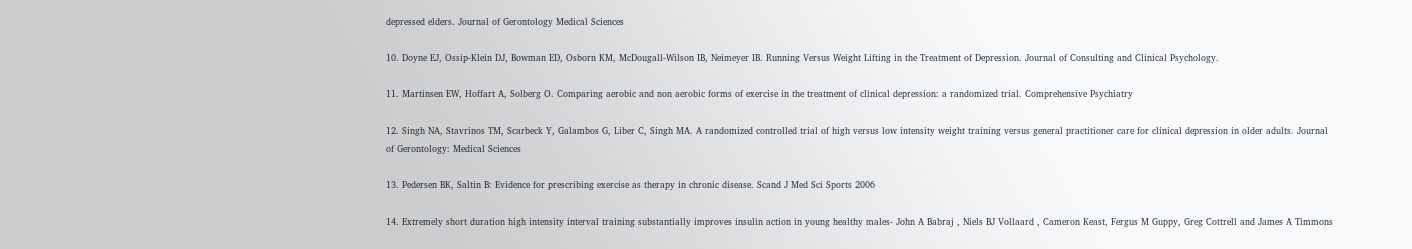depressed elders. Journal of Gerontology Medical Sciences

10. Doyne EJ, Ossip-Klein DJ, Bowman ED, Osborn KM, McDougall-Wilson IB, Neimeyer IB. Running Versus Weight Lifting in the Treatment of Depression. Journal of Consulting and Clinical Psychology.

11. Martinsen EW, Hoffart A, Solberg O. Comparing aerobic and non aerobic forms of exercise in the treatment of clinical depression: a randomized trial. Comprehensive Psychiatry

12. Singh NA, Stavrinos TM, Scarbeck Y, Galambos G, Liber C, Singh MA. A randomized controlled trial of high versus low intensity weight training versus general practitioner care for clinical depression in older adults. Journal of Gerontology: Medical Sciences

13. Pedersen BK, Saltin B: Evidence for prescribing exercise as therapy in chronic disease. Scand J Med Sci Sports 2006

14. Extremely short duration high intensity interval training substantially improves insulin action in young healthy males- John A Babraj , Niels BJ Vollaard , Cameron Keast, Fergus M Guppy, Greg Cottrell and James A Timmons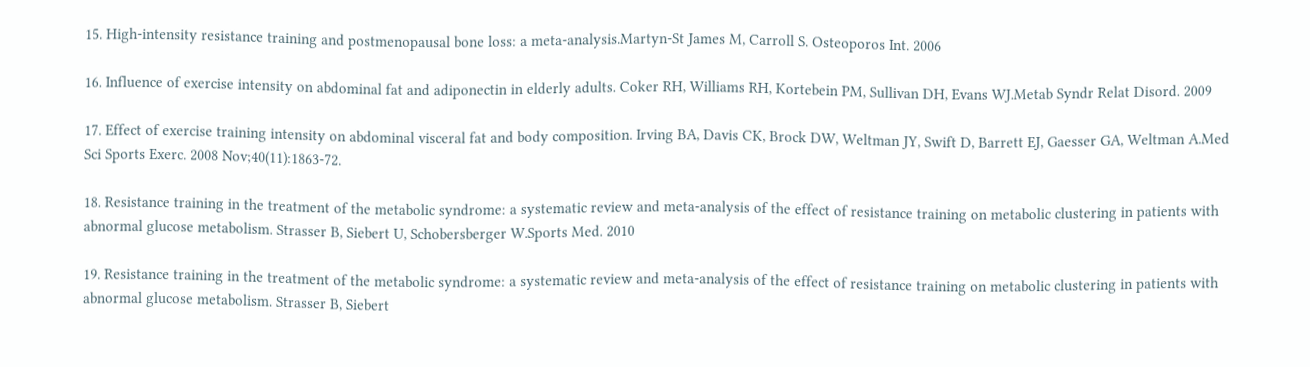15. High-intensity resistance training and postmenopausal bone loss: a meta-analysis.Martyn-St James M, Carroll S. Osteoporos Int. 2006

16. Influence of exercise intensity on abdominal fat and adiponectin in elderly adults. Coker RH, Williams RH, Kortebein PM, Sullivan DH, Evans WJ.Metab Syndr Relat Disord. 2009

17. Effect of exercise training intensity on abdominal visceral fat and body composition. Irving BA, Davis CK, Brock DW, Weltman JY, Swift D, Barrett EJ, Gaesser GA, Weltman A.Med Sci Sports Exerc. 2008 Nov;40(11):1863-72.

18. Resistance training in the treatment of the metabolic syndrome: a systematic review and meta-analysis of the effect of resistance training on metabolic clustering in patients with abnormal glucose metabolism. Strasser B, Siebert U, Schobersberger W.Sports Med. 2010

19. Resistance training in the treatment of the metabolic syndrome: a systematic review and meta-analysis of the effect of resistance training on metabolic clustering in patients with abnormal glucose metabolism. Strasser B, Siebert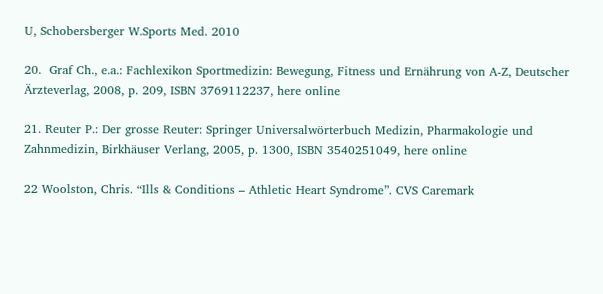U, Schobersberger W.Sports Med. 2010

20.  Graf Ch., e.a.: Fachlexikon Sportmedizin: Bewegung, Fitness und Ernährung von A-Z, Deutscher Ärzteverlag, 2008, p. 209, ISBN 3769112237, here online

21. Reuter P.: Der grosse Reuter: Springer Universalwörterbuch Medizin, Pharmakologie und Zahnmedizin, Birkhäuser Verlang, 2005, p. 1300, ISBN 3540251049, here online

22 Woolston, Chris. “Ills & Conditions – Athletic Heart Syndrome”. CVS Caremark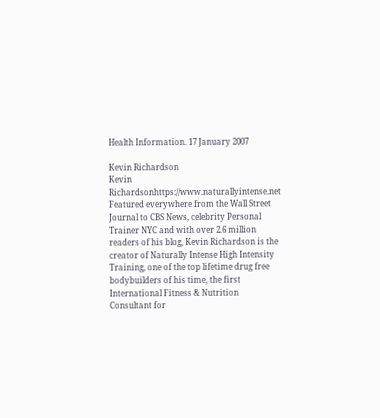Health Information. 17 January 2007

Kevin Richardson
Kevin Richardsonhttps://www.naturallyintense.net
Featured everywhere from the Wall Street Journal to CBS News, celebrity Personal Trainer NYC and with over 2.6 million readers of his blog, Kevin Richardson is the creator of Naturally Intense High Intensity Training, one of the top lifetime drug free bodybuilders of his time, the first International Fitness & Nutrition Consultant for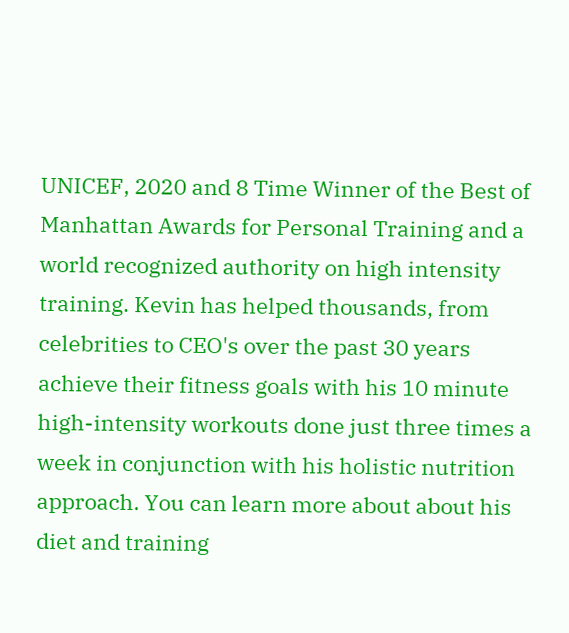UNICEF, 2020 and 8 Time Winner of the Best of Manhattan Awards for Personal Training and a world recognized authority on high intensity training. Kevin has helped thousands, from celebrities to CEO's over the past 30 years achieve their fitness goals with his 10 minute high-intensity workouts done just three times a week in conjunction with his holistic nutrition approach. You can learn more about about his diet and training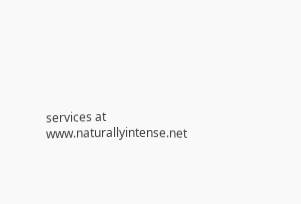services at www.naturallyintense.net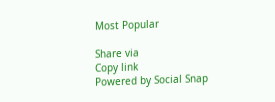Most Popular

Share via
Copy link
Powered by Social Snap